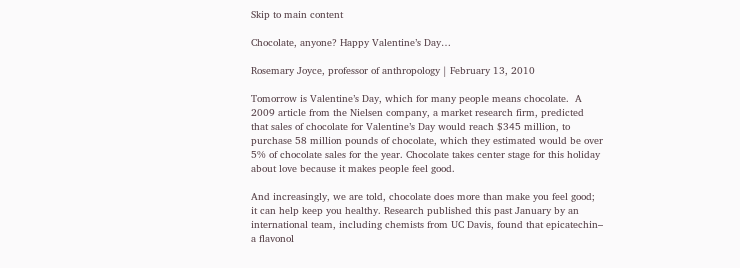Skip to main content

Chocolate, anyone? Happy Valentine’s Day…

Rosemary Joyce, professor of anthropology | February 13, 2010

Tomorrow is Valentine’s Day, which for many people means chocolate.  A 2009 article from the Nielsen company, a market research firm, predicted that sales of chocolate for Valentine’s Day would reach $345 million, to purchase 58 million pounds of chocolate, which they estimated would be over 5% of chocolate sales for the year. Chocolate takes center stage for this holiday about love because it makes people feel good.

And increasingly, we are told, chocolate does more than make you feel good; it can help keep you healthy. Research published this past January by an international team, including chemists from UC Davis, found that epicatechin– a flavonol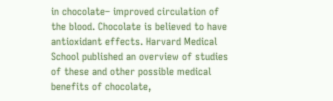in chocolate– improved circulation of the blood. Chocolate is believed to have antioxidant effects. Harvard Medical School published an overview of studies of these and other possible medical benefits of chocolate,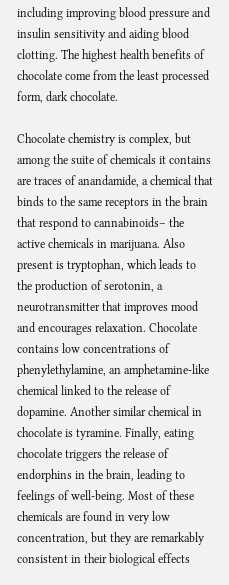including improving blood pressure and insulin sensitivity and aiding blood clotting. The highest health benefits of chocolate come from the least processed form, dark chocolate.

Chocolate chemistry is complex, but among the suite of chemicals it contains are traces of anandamide, a chemical that binds to the same receptors in the brain that respond to cannabinoids– the active chemicals in marijuana. Also present is tryptophan, which leads to the production of serotonin, a neurotransmitter that improves mood and encourages relaxation. Chocolate contains low concentrations of phenylethylamine, an amphetamine-like chemical linked to the release of dopamine. Another similar chemical in chocolate is tyramine. Finally, eating chocolate triggers the release of endorphins in the brain, leading to feelings of well-being. Most of these chemicals are found in very low concentration, but they are remarkably consistent in their biological effects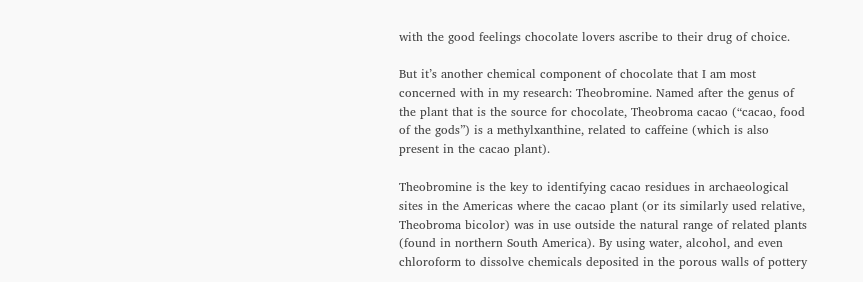with the good feelings chocolate lovers ascribe to their drug of choice.

But it’s another chemical component of chocolate that I am most concerned with in my research: Theobromine. Named after the genus of the plant that is the source for chocolate, Theobroma cacao (“cacao, food of the gods”) is a methylxanthine, related to caffeine (which is also present in the cacao plant).

Theobromine is the key to identifying cacao residues in archaeological sites in the Americas where the cacao plant (or its similarly used relative, Theobroma bicolor) was in use outside the natural range of related plants (found in northern South America). By using water, alcohol, and even chloroform to dissolve chemicals deposited in the porous walls of pottery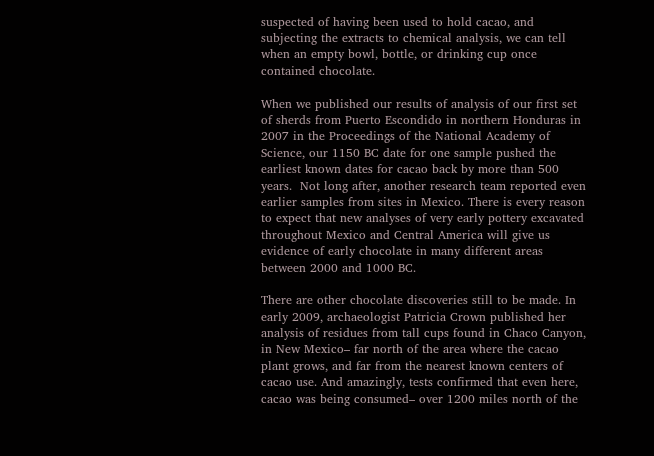suspected of having been used to hold cacao, and subjecting the extracts to chemical analysis, we can tell when an empty bowl, bottle, or drinking cup once contained chocolate.

When we published our results of analysis of our first set of sherds from Puerto Escondido in northern Honduras in 2007 in the Proceedings of the National Academy of Science, our 1150 BC date for one sample pushed the earliest known dates for cacao back by more than 500 years.  Not long after, another research team reported even earlier samples from sites in Mexico. There is every reason to expect that new analyses of very early pottery excavated throughout Mexico and Central America will give us evidence of early chocolate in many different areas between 2000 and 1000 BC.

There are other chocolate discoveries still to be made. In early 2009, archaeologist Patricia Crown published her analysis of residues from tall cups found in Chaco Canyon, in New Mexico– far north of the area where the cacao plant grows, and far from the nearest known centers of cacao use. And amazingly, tests confirmed that even here, cacao was being consumed– over 1200 miles north of the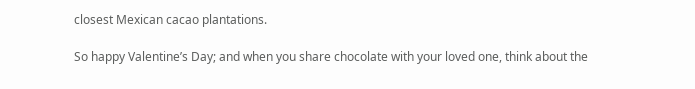closest Mexican cacao plantations.

So happy Valentine’s Day; and when you share chocolate with your loved one, think about the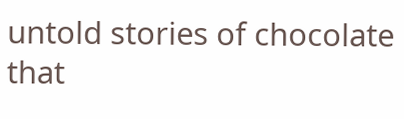untold stories of chocolate that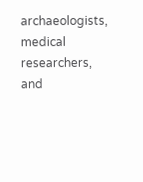archaeologists, medical researchers, and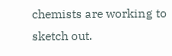chemists are working to sketch out.